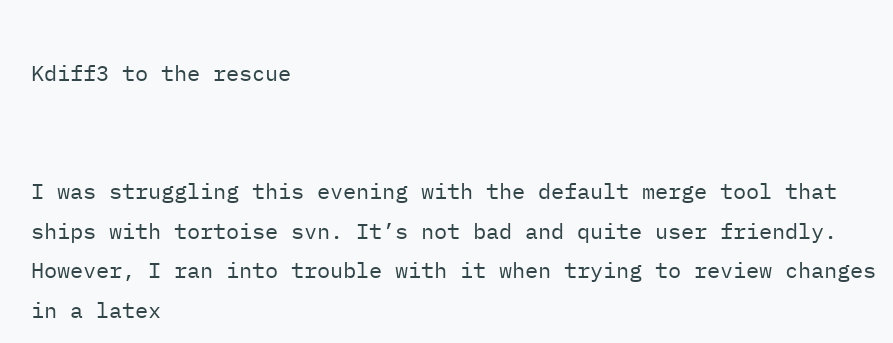Kdiff3 to the rescue


I was struggling this evening with the default merge tool that ships with tortoise svn. It’s not bad and quite user friendly. However, I ran into trouble with it when trying to review changes in a latex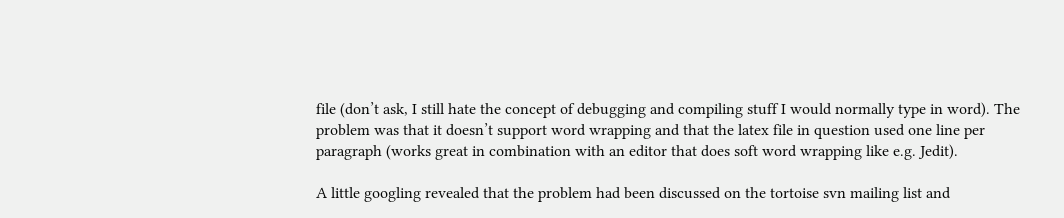file (don’t ask, I still hate the concept of debugging and compiling stuff I would normally type in word). The problem was that it doesn’t support word wrapping and that the latex file in question used one line per paragraph (works great in combination with an editor that does soft word wrapping like e.g. Jedit).

A little googling revealed that the problem had been discussed on the tortoise svn mailing list and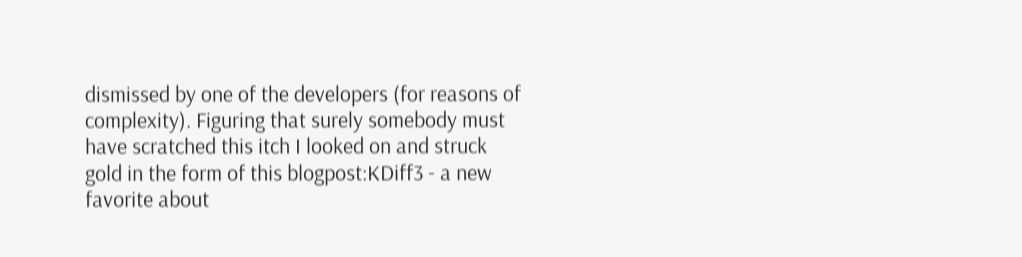dismissed by one of the developers (for reasons of complexity). Figuring that surely somebody must have scratched this itch I looked on and struck gold in the form of this blogpost:KDiff3 - a new favorite about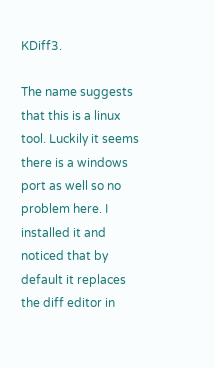KDiff3.

The name suggests that this is a linux tool. Luckily it seems there is a windows port as well so no problem here. I installed it and noticed that by default it replaces the diff editor in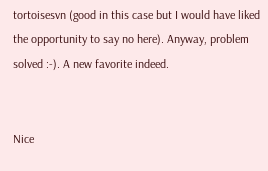tortoisesvn (good in this case but I would have liked the opportunity to say no here). Anyway, problem solved :-). A new favorite indeed.


Nice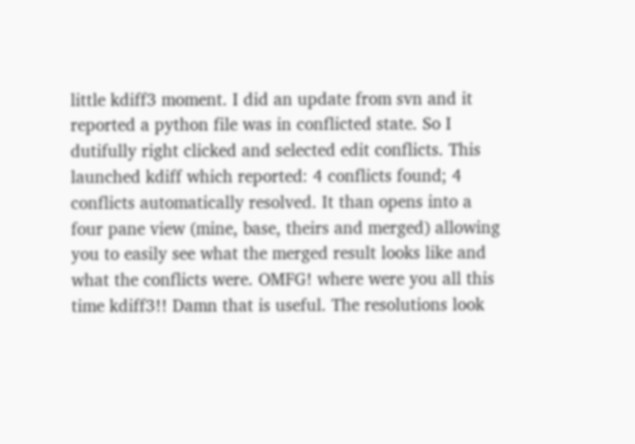little kdiff3 moment. I did an update from svn and it reported a python file was in conflicted state. So I dutifully right clicked and selected edit conflicts. This launched kdiff which reported: 4 conflicts found; 4 conflicts automatically resolved. It than opens into a four pane view (mine, base, theirs and merged) allowing you to easily see what the merged result looks like and what the conflicts were. OMFG! where were you all this time kdiff3!! Damn that is useful. The resolutions look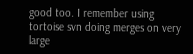good too. I remember using tortoise svn doing merges on very large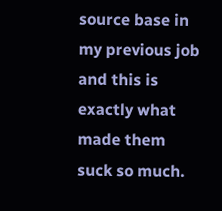source base in my previous job and this is exactly what made them suck so much.